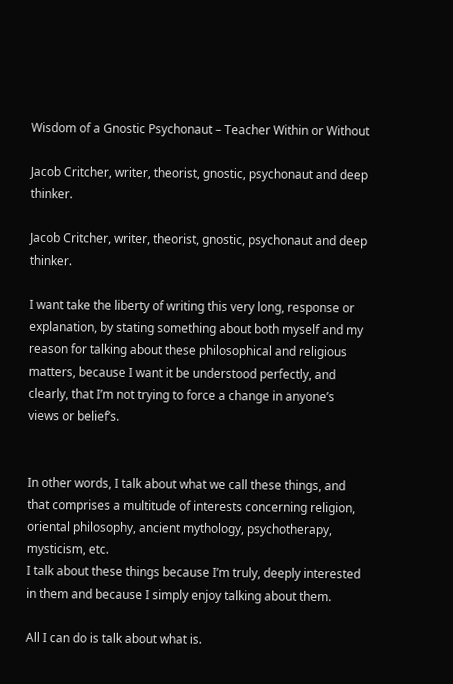Wisdom of a Gnostic Psychonaut – Teacher Within or Without

Jacob Critcher, writer, theorist, gnostic, psychonaut and deep thinker.

Jacob Critcher, writer, theorist, gnostic, psychonaut and deep thinker.

I want take the liberty of writing this very long, response or explanation, by stating something about both myself and my reason for talking about these philosophical and religious matters, because I want it be understood perfectly, and clearly, that I’m not trying to force a change in anyone’s views or belief’s.


In other words, I talk about what we call these things, and that comprises a multitude of interests concerning religion, oriental philosophy, ancient mythology, psychotherapy, mysticism, etc.
I talk about these things because I’m truly, deeply interested in them and because I simply enjoy talking about them.

All I can do is talk about what is.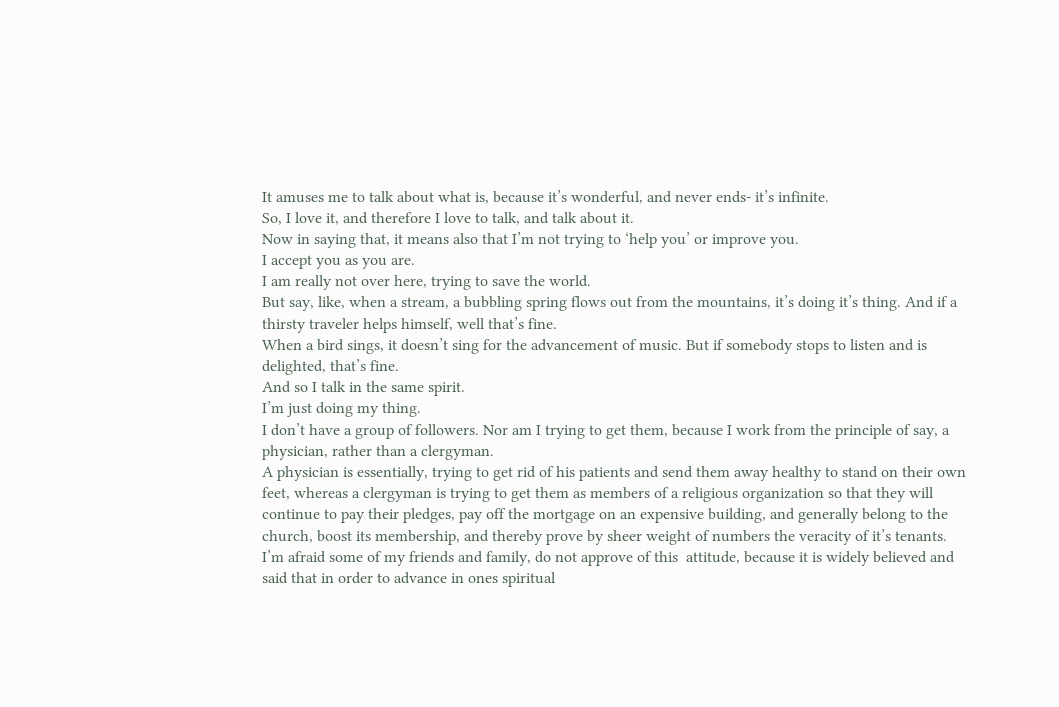It amuses me to talk about what is, because it’s wonderful, and never ends- it’s infinite.
So, I love it, and therefore I love to talk, and talk about it.
Now in saying that, it means also that I’m not trying to ‘help you’ or improve you.
I accept you as you are.
I am really not over here, trying to save the world.
But say, like, when a stream, a bubbling spring flows out from the mountains, it’s doing it’s thing. And if a thirsty traveler helps himself, well that’s fine.
When a bird sings, it doesn’t sing for the advancement of music. But if somebody stops to listen and is delighted, that’s fine.
And so I talk in the same spirit.
I’m just doing my thing.
I don’t have a group of followers. Nor am I trying to get them, because I work from the principle of say, a physician, rather than a clergyman.
A physician is essentially, trying to get rid of his patients and send them away healthy to stand on their own feet, whereas a clergyman is trying to get them as members of a religious organization so that they will continue to pay their pledges, pay off the mortgage on an expensive building, and generally belong to the church, boost its membership, and thereby prove by sheer weight of numbers the veracity of it’s tenants.
I’m afraid some of my friends and family, do not approve of this  attitude, because it is widely believed and said that in order to advance in ones spiritual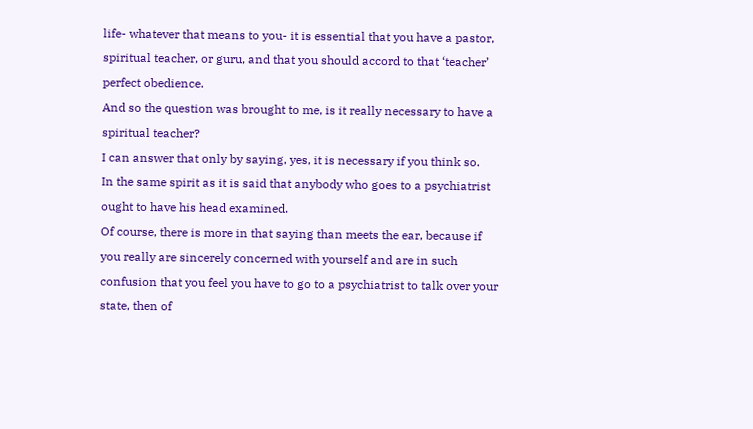life- whatever that means to you- it is essential that you have a pastor, spiritual teacher, or guru, and that you should accord to that ‘teacher’ perfect obedience.
And so the question was brought to me, is it really necessary to have a spiritual teacher?
I can answer that only by saying, yes, it is necessary if you think so.
In the same spirit as it is said that anybody who goes to a psychiatrist ought to have his head examined.
Of course, there is more in that saying than meets the ear, because if you really are sincerely concerned with yourself and are in such confusion that you feel you have to go to a psychiatrist to talk over your state, then of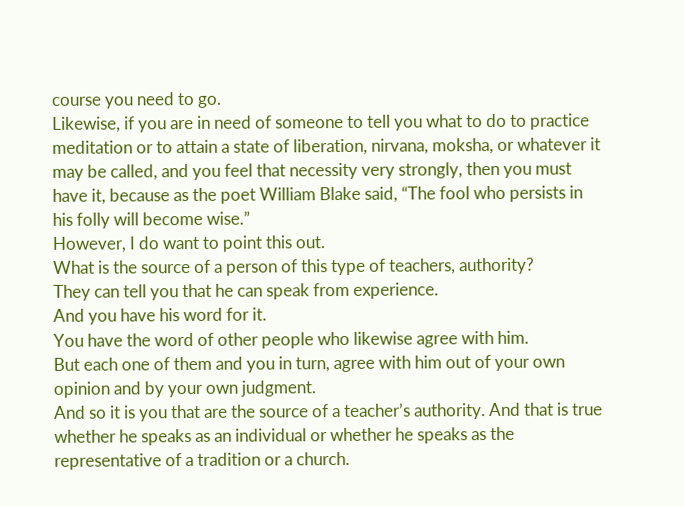course you need to go.
Likewise, if you are in need of someone to tell you what to do to practice meditation or to attain a state of liberation, nirvana, moksha, or whatever it may be called, and you feel that necessity very strongly, then you must have it, because as the poet William Blake said, “The fool who persists in his folly will become wise.”
However, I do want to point this out.
What is the source of a person of this type of teachers, authority?
They can tell you that he can speak from experience.
And you have his word for it.
You have the word of other people who likewise agree with him.
But each one of them and you in turn, agree with him out of your own opinion and by your own judgment.
And so it is you that are the source of a teacher’s authority. And that is true whether he speaks as an individual or whether he speaks as the representative of a tradition or a church.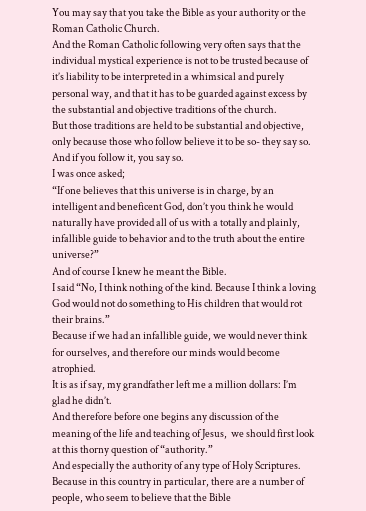You may say that you take the Bible as your authority or the Roman Catholic Church.
And the Roman Catholic following very often says that the individual mystical experience is not to be trusted because of it’s liability to be interpreted in a whimsical and purely personal way, and that it has to be guarded against excess by the substantial and objective traditions of the church.
But those traditions are held to be substantial and objective, only because those who follow believe it to be so- they say so.
And if you follow it, you say so.
I was once asked;
“If one believes that this universe is in charge, by an intelligent and beneficent God, don’t you think he would naturally have provided all of us with a totally and plainly, infallible guide to behavior and to the truth about the entire universe?”
And of course I knew he meant the Bible.
I said “No, I think nothing of the kind. Because I think a loving God would not do something to His children that would rot their brains.”
Because if we had an infallible guide, we would never think for ourselves, and therefore our minds would become atrophied.
It is as if say, my grandfather left me a million dollars: I’m glad he didn’t.
And therefore before one begins any discussion of the meaning of the life and teaching of Jesus,  we should first look at this thorny question of “authority.”
And especially the authority of any type of Holy Scriptures.
Because in this country in particular, there are a number of people, who seem to believe that the Bible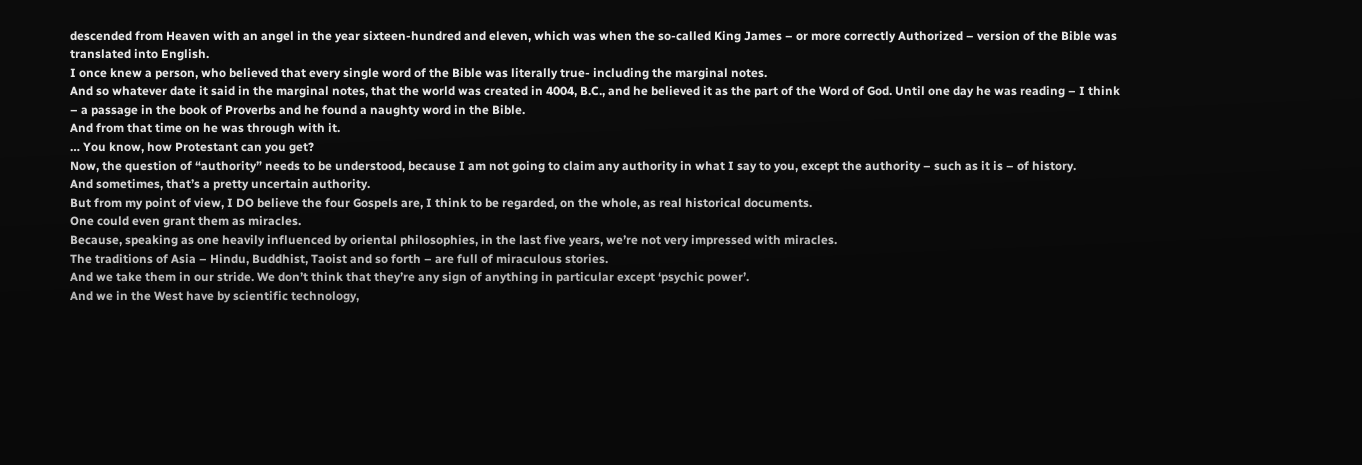descended from Heaven with an angel in the year sixteen-hundred and eleven, which was when the so-called King James – or more correctly Authorized – version of the Bible was translated into English.
I once knew a person, who believed that every single word of the Bible was literally true- including the marginal notes.
And so whatever date it said in the marginal notes, that the world was created in 4004, B.C., and he believed it as the part of the Word of God. Until one day he was reading – I think – a passage in the book of Proverbs and he found a naughty word in the Bible.
And from that time on he was through with it.
… You know, how Protestant can you get?
Now, the question of “authority” needs to be understood, because I am not going to claim any authority in what I say to you, except the authority – such as it is – of history.
And sometimes, that’s a pretty uncertain authority.
But from my point of view, I DO believe the four Gospels are, I think to be regarded, on the whole, as real historical documents.
One could even grant them as miracles.
Because, speaking as one heavily influenced by oriental philosophies, in the last five years, we’re not very impressed with miracles.
The traditions of Asia – Hindu, Buddhist, Taoist and so forth – are full of miraculous stories.
And we take them in our stride. We don’t think that they’re any sign of anything in particular except ‘psychic power’.
And we in the West have by scientific technology,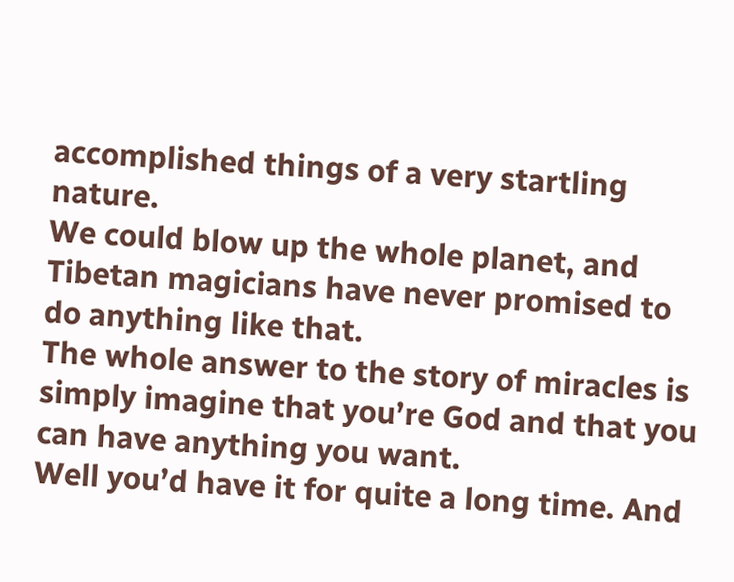accomplished things of a very startling nature.
We could blow up the whole planet, and Tibetan magicians have never promised to do anything like that.
The whole answer to the story of miracles is simply imagine that you’re God and that you can have anything you want.
Well you’d have it for quite a long time. And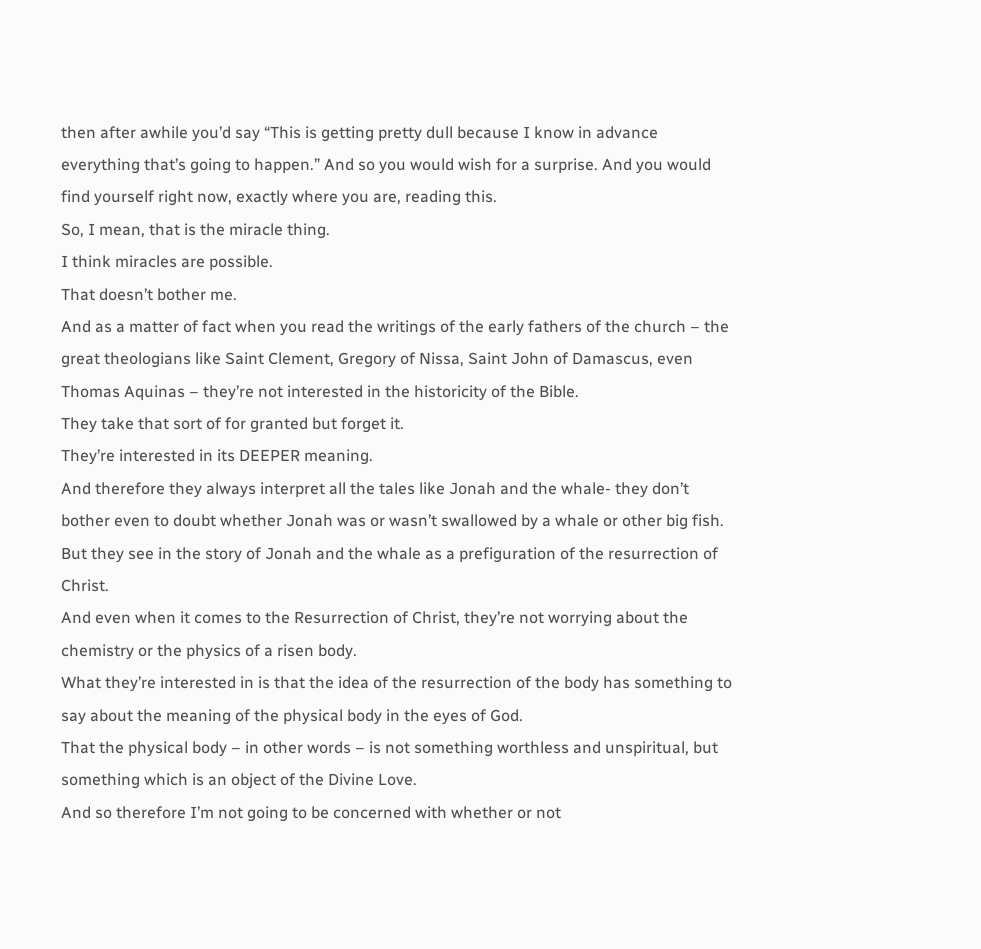then after awhile you’d say “This is getting pretty dull because I know in advance everything that’s going to happen.” And so you would wish for a surprise. And you would find yourself right now, exactly where you are, reading this.
So, I mean, that is the miracle thing.
I think miracles are possible.
That doesn’t bother me.
And as a matter of fact when you read the writings of the early fathers of the church – the great theologians like Saint Clement, Gregory of Nissa, Saint John of Damascus, even Thomas Aquinas – they’re not interested in the historicity of the Bible.
They take that sort of for granted but forget it.
They’re interested in its DEEPER meaning.
And therefore they always interpret all the tales like Jonah and the whale- they don’t bother even to doubt whether Jonah was or wasn’t swallowed by a whale or other big fish.
But they see in the story of Jonah and the whale as a prefiguration of the resurrection of Christ.
And even when it comes to the Resurrection of Christ, they’re not worrying about the chemistry or the physics of a risen body.
What they’re interested in is that the idea of the resurrection of the body has something to say about the meaning of the physical body in the eyes of God.
That the physical body – in other words – is not something worthless and unspiritual, but something which is an object of the Divine Love.
And so therefore I’m not going to be concerned with whether or not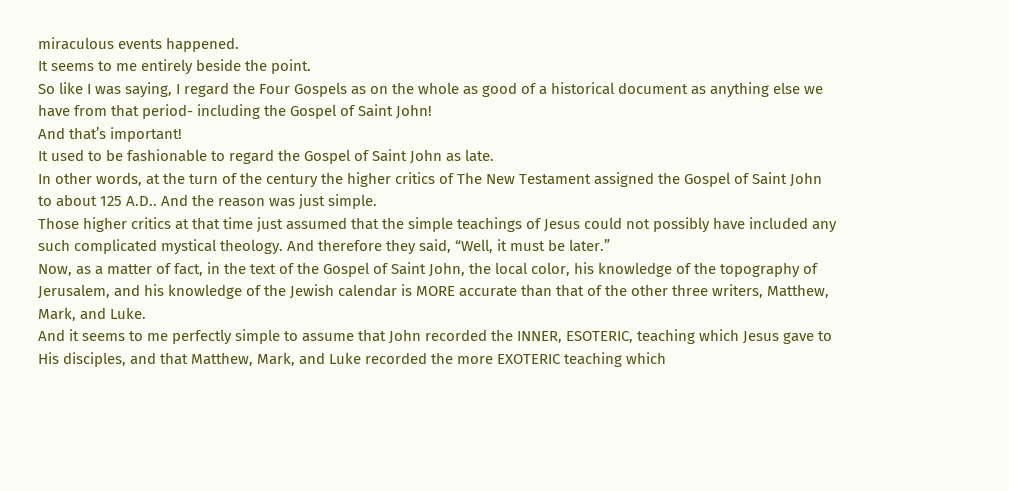miraculous events happened.
It seems to me entirely beside the point.
So like I was saying, I regard the Four Gospels as on the whole as good of a historical document as anything else we have from that period- including the Gospel of Saint John!
And that’s important!
It used to be fashionable to regard the Gospel of Saint John as late.
In other words, at the turn of the century the higher critics of The New Testament assigned the Gospel of Saint John to about 125 A.D.. And the reason was just simple.
Those higher critics at that time just assumed that the simple teachings of Jesus could not possibly have included any such complicated mystical theology. And therefore they said, “Well, it must be later.”
Now, as a matter of fact, in the text of the Gospel of Saint John, the local color, his knowledge of the topography of Jerusalem, and his knowledge of the Jewish calendar is MORE accurate than that of the other three writers, Matthew, Mark, and Luke.
And it seems to me perfectly simple to assume that John recorded the INNER, ESOTERIC, teaching which Jesus gave to His disciples, and that Matthew, Mark, and Luke recorded the more EXOTERIC teaching which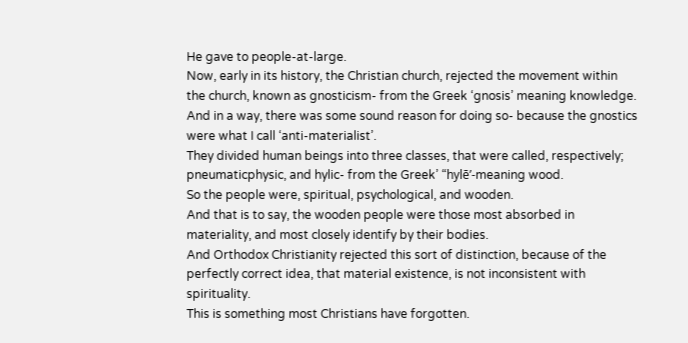He gave to people-at-large.
Now, early in its history, the Christian church, rejected the movement within the church, known as gnosticism- from the Greek ‘gnosis’ meaning knowledge.
And in a way, there was some sound reason for doing so- because the gnostics were what I call ‘anti-materialist’.
They divided human beings into three classes, that were called, respectively; pneumaticphysic, and hylic- from the Greek’ “hylē’-meaning wood.
So the people were, spiritual, psychological, and wooden.
And that is to say, the wooden people were those most absorbed in materiality, and most closely identify by their bodies.
And Orthodox Christianity rejected this sort of distinction, because of the perfectly correct idea, that material existence, is not inconsistent with spirituality.
This is something most Christians have forgotten.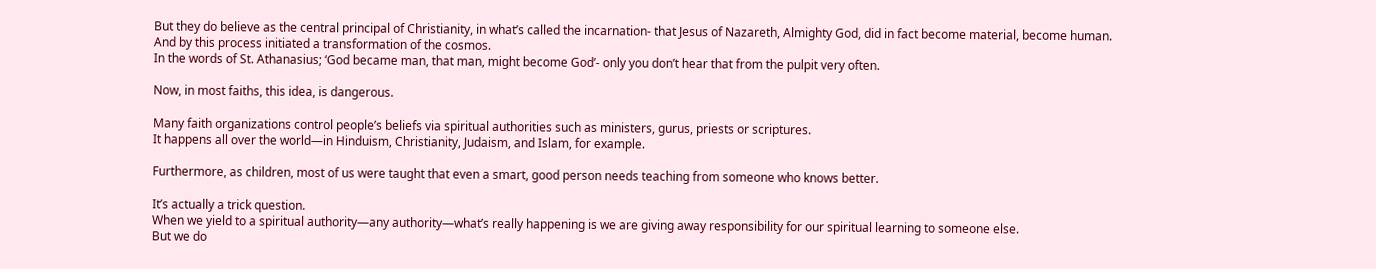But they do believe as the central principal of Christianity, in what’s called the incarnation- that Jesus of Nazareth, Almighty God, did in fact become material, become human.
And by this process initiated a transformation of the cosmos.
In the words of St. Athanasius; ‘God became man, that man, might become God’- only you don’t hear that from the pulpit very often.

Now, in most faiths, this idea, is dangerous.

Many faith organizations control people’s beliefs via spiritual authorities such as ministers, gurus, priests or scriptures.
It happens all over the world—in Hinduism, Christianity, Judaism, and Islam, for example.

Furthermore, as children, most of us were taught that even a smart, good person needs teaching from someone who knows better.

It’s actually a trick question.
When we yield to a spiritual authority—any authority—what’s really happening is we are giving away responsibility for our spiritual learning to someone else.
But we do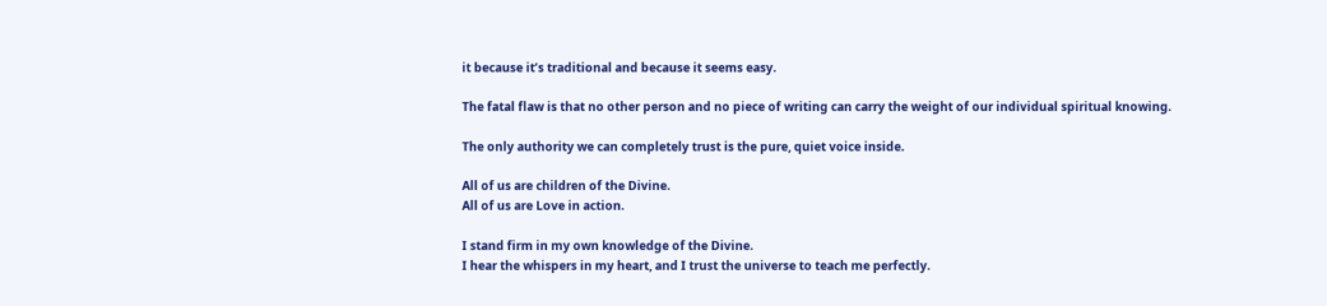it because it’s traditional and because it seems easy.

The fatal flaw is that no other person and no piece of writing can carry the weight of our individual spiritual knowing.

The only authority we can completely trust is the pure, quiet voice inside.

All of us are children of the Divine.
All of us are Love in action.

I stand firm in my own knowledge of the Divine.
I hear the whispers in my heart, and I trust the universe to teach me perfectly.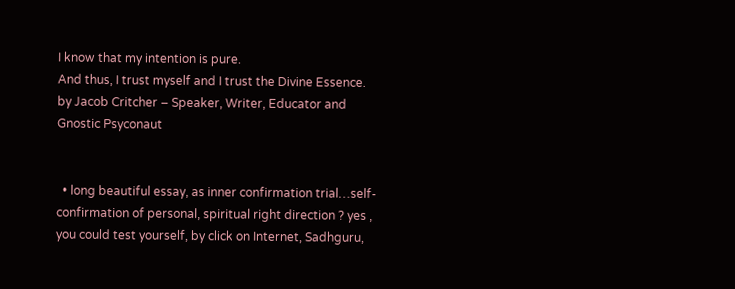I know that my intention is pure.
And thus, I trust myself and I trust the Divine Essence.
by Jacob Critcher – Speaker, Writer, Educator and Gnostic Psyconaut


  • long beautiful essay, as inner confirmation trial…self-confirmation of personal, spiritual right direction ? yes , you could test yourself, by click on Internet, Sadhguru,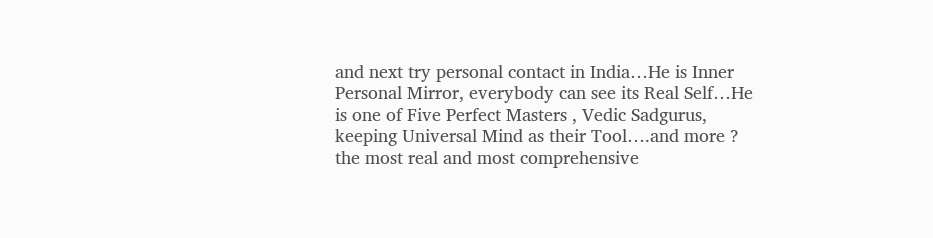and next try personal contact in India…He is Inner Personal Mirror, everybody can see its Real Self…He is one of Five Perfect Masters , Vedic Sadgurus, keeping Universal Mind as their Tool….and more ? the most real and most comprehensive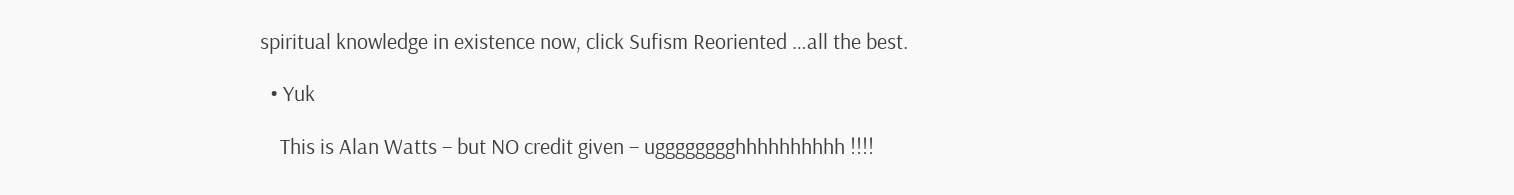spiritual knowledge in existence now, click Sufism Reoriented …all the best.

  • Yuk

    This is Alan Watts – but NO credit given – ugggggggghhhhhhhhhh !!!!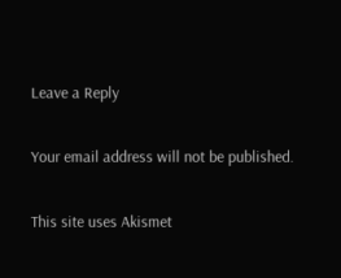Leave a Reply

Your email address will not be published.

This site uses Akismet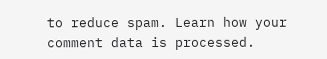to reduce spam. Learn how your comment data is processed.